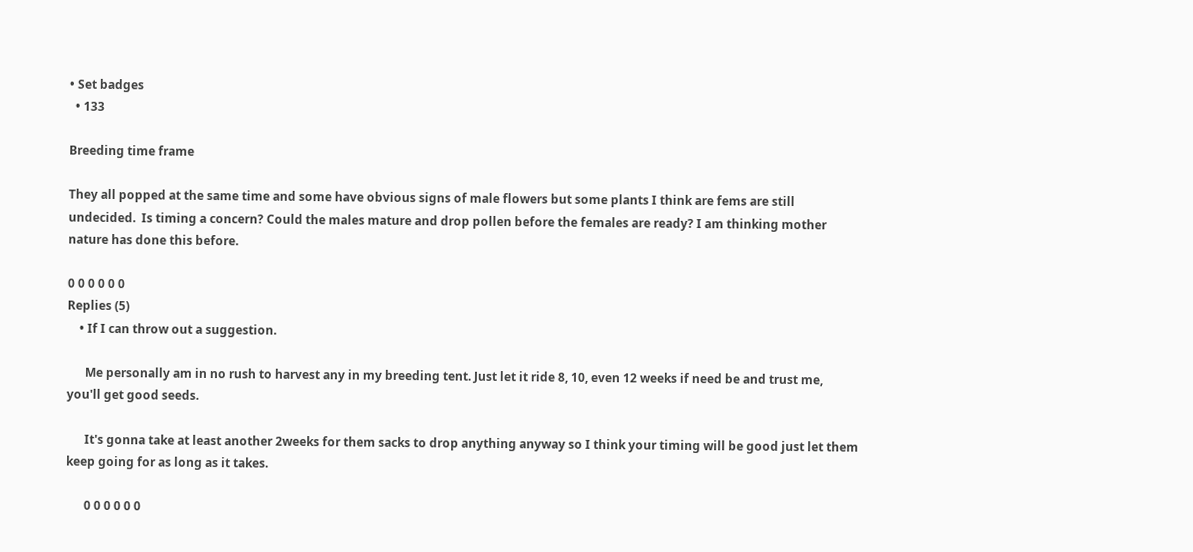• Set badges
  • 133

Breeding time frame

They all popped at the same time and some have obvious signs of male flowers but some plants I think are fems are still undecided.  Is timing a concern? Could the males mature and drop pollen before the females are ready? I am thinking mother nature has done this before.

0 0 0 0 0 0
Replies (5)
    • If I can throw out a suggestion.

      Me personally am in no rush to harvest any in my breeding tent. Just let it ride 8, 10, even 12 weeks if need be and trust me, you'll get good seeds.

      It's gonna take at least another 2weeks for them sacks to drop anything anyway so I think your timing will be good just let them keep going for as long as it takes.

      0 0 0 0 0 0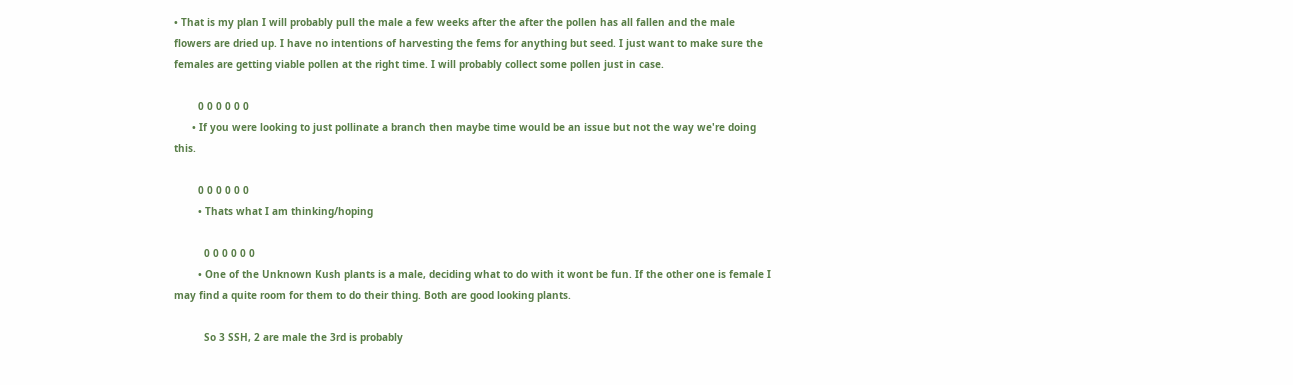• That is my plan I will probably pull the male a few weeks after the after the pollen has all fallen and the male flowers are dried up. I have no intentions of harvesting the fems for anything but seed. I just want to make sure the females are getting viable pollen at the right time. I will probably collect some pollen just in case.

        0 0 0 0 0 0
      • If you were looking to just pollinate a branch then maybe time would be an issue but not the way we're doing this.

        0 0 0 0 0 0
        • Thats what I am thinking/hoping

          0 0 0 0 0 0
        • One of the Unknown Kush plants is a male, deciding what to do with it wont be fun. If the other one is female I may find a quite room for them to do their thing. Both are good looking plants.

          So 3 SSH, 2 are male the 3rd is probably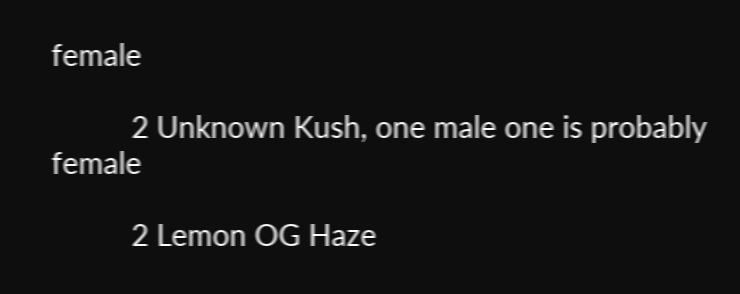female

          2 Unknown Kush, one male one is probably female

          2 Lemon OG Haze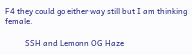F4 they could go either way still but I am thinking  female.

          SSH and Lemonn OG Haze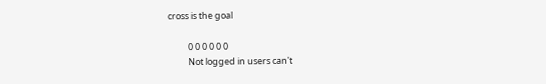cross is the goal

          0 0 0 0 0 0
          Not logged in users can't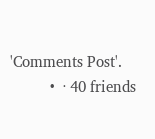'Comments Post'.
          •  · 40 friends